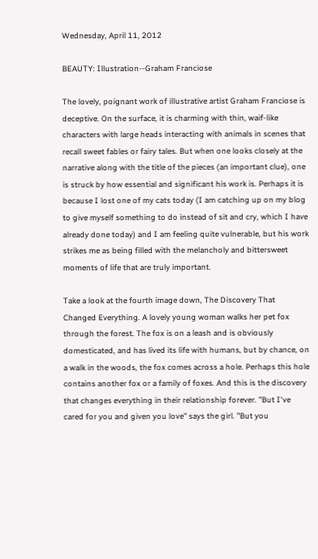Wednesday, April 11, 2012

BEAUTY: Illustration--Graham Franciose

The lovely, poignant work of illustrative artist Graham Franciose is deceptive. On the surface, it is charming with thin, waif-like characters with large heads interacting with animals in scenes that recall sweet fables or fairy tales. But when one looks closely at the narrative along with the title of the pieces (an important clue), one is struck by how essential and significant his work is. Perhaps it is because I lost one of my cats today (I am catching up on my blog to give myself something to do instead of sit and cry, which I have already done today) and I am feeling quite vulnerable, but his work strikes me as being filled with the melancholy and bittersweet moments of life that are truly important.

Take a look at the fourth image down, The Discovery That Changed Everything. A lovely young woman walks her pet fox through the forest. The fox is on a leash and is obviously domesticated, and has lived its life with humans, but by chance, on a walk in the woods, the fox comes across a hole. Perhaps this hole contains another fox or a family of foxes. And this is the discovery that changes everything in their relationship forever. "But I've cared for you and given you love" says the girl. "But you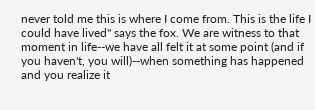never told me this is where I come from. This is the life I could have lived" says the fox. We are witness to that moment in life--we have all felt it at some point (and if you haven't, you will)--when something has happened and you realize it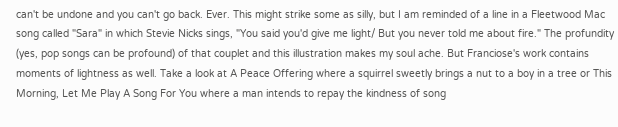can't be undone and you can't go back. Ever. This might strike some as silly, but I am reminded of a line in a Fleetwood Mac song called "Sara" in which Stevie Nicks sings, "You said you'd give me light/ But you never told me about fire." The profundity (yes, pop songs can be profound) of that couplet and this illustration makes my soul ache. But Franciose's work contains moments of lightness as well. Take a look at A Peace Offering where a squirrel sweetly brings a nut to a boy in a tree or This Morning, Let Me Play A Song For You where a man intends to repay the kindness of song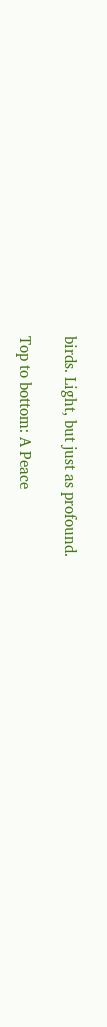birds. Light, but just as profound.

Top to bottom: A Peace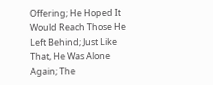Offering; He Hoped It Would Reach Those He Left Behind; Just Like That, He Was Alone Again; The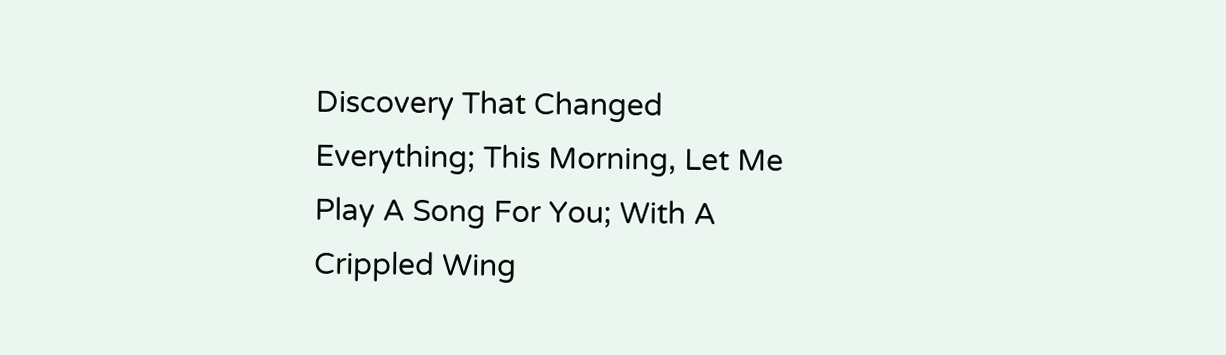Discovery That Changed Everything; This Morning, Let Me Play A Song For You; With A Crippled Wing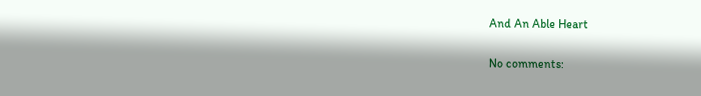And An Able Heart

No comments: